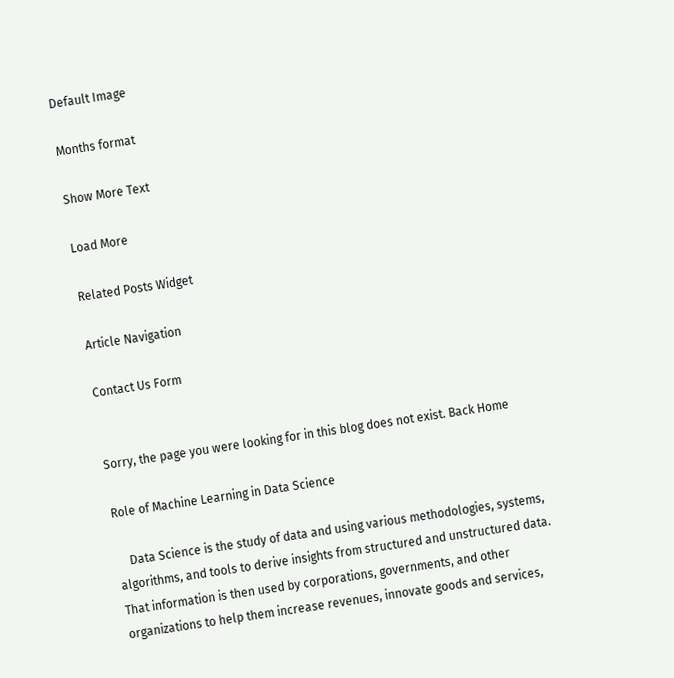Default Image

Months format

Show More Text

Load More

Related Posts Widget

Article Navigation

Contact Us Form


Sorry, the page you were looking for in this blog does not exist. Back Home

Role of Machine Learning in Data Science

    Data Science is the study of data and using various methodologies, systems, algorithms, and tools to derive insights from structured and unstructured data. That information is then used by corporations, governments, and other organizations to help them increase revenues, innovate goods and services,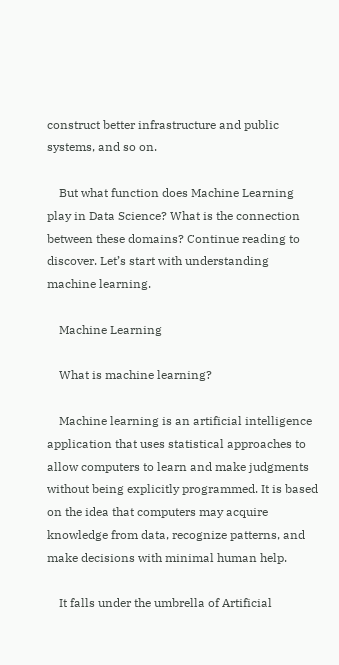construct better infrastructure and public systems, and so on.

    But what function does Machine Learning play in Data Science? What is the connection between these domains? Continue reading to discover. Let’s start with understanding machine learning.

    Machine Learning

    What is machine learning?

    Machine learning is an artificial intelligence application that uses statistical approaches to allow computers to learn and make judgments without being explicitly programmed. It is based on the idea that computers may acquire knowledge from data, recognize patterns, and make decisions with minimal human help.

    It falls under the umbrella of Artificial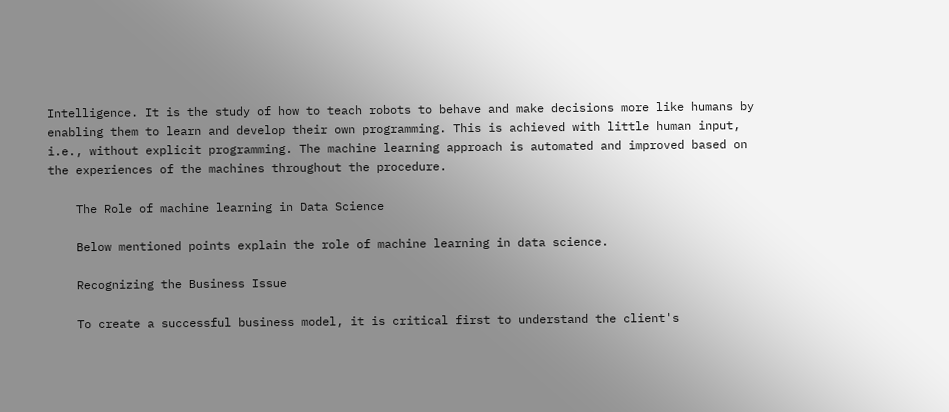Intelligence. It is the study of how to teach robots to behave and make decisions more like humans by enabling them to learn and develop their own programming. This is achieved with little human input, i.e., without explicit programming. The machine learning approach is automated and improved based on the experiences of the machines throughout the procedure.

    The Role of machine learning in Data Science

    Below mentioned points explain the role of machine learning in data science.

    Recognizing the Business Issue

    To create a successful business model, it is critical first to understand the client's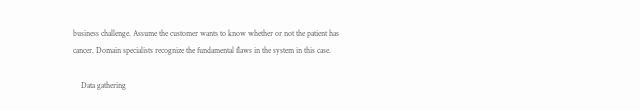business challenge. Assume the customer wants to know whether or not the patient has cancer. Domain specialists recognize the fundamental flaws in the system in this case.

    Data gathering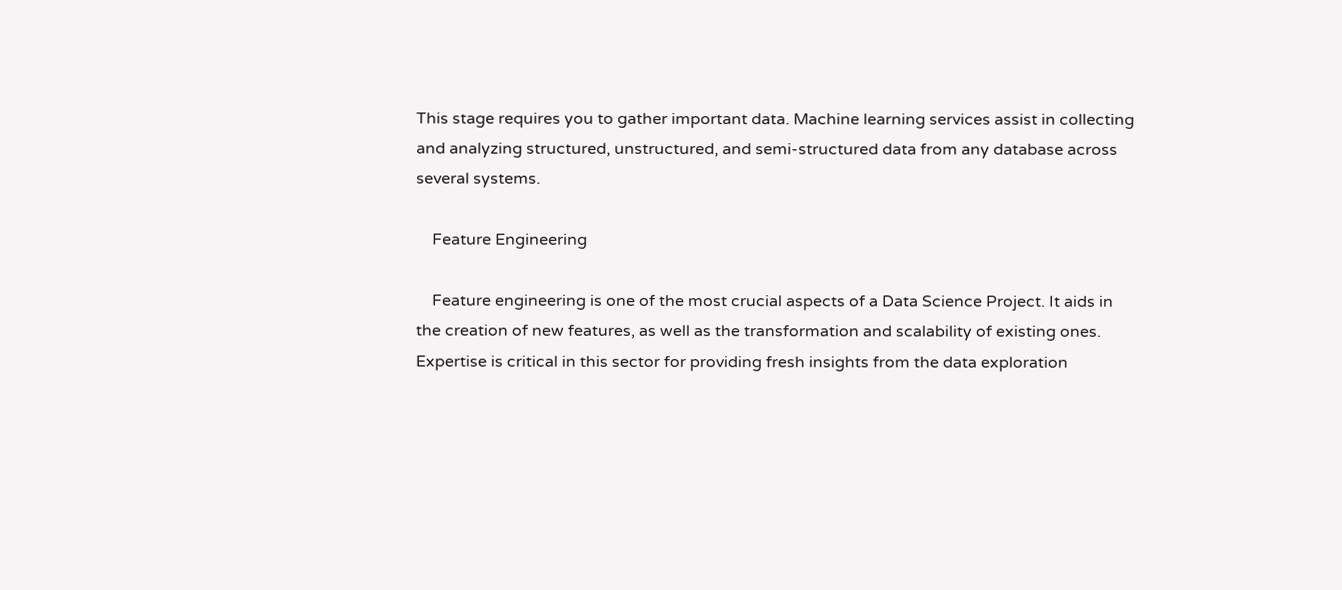This stage requires you to gather important data. Machine learning services assist in collecting and analyzing structured, unstructured, and semi-structured data from any database across several systems.

    Feature Engineering

    Feature engineering is one of the most crucial aspects of a Data Science Project. It aids in the creation of new features, as well as the transformation and scalability of existing ones. Expertise is critical in this sector for providing fresh insights from the data exploration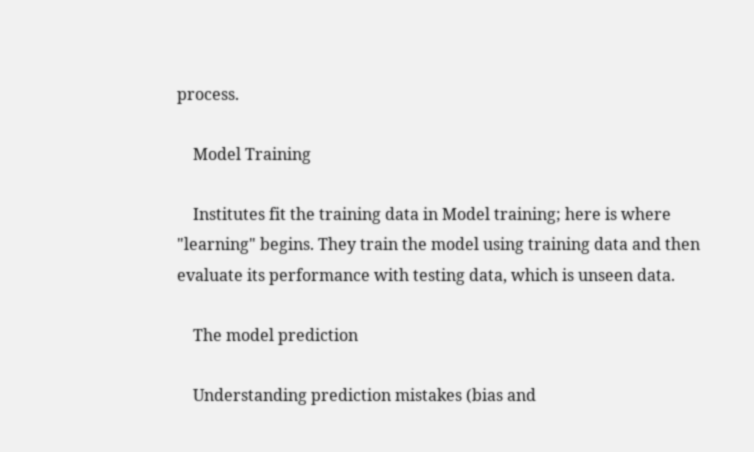process.

    Model Training

    Institutes fit the training data in Model training; here is where "learning" begins. They train the model using training data and then evaluate its performance with testing data, which is unseen data.

    The model prediction

    Understanding prediction mistakes (bias and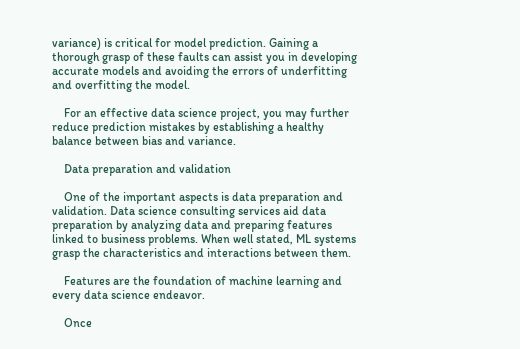variance) is critical for model prediction. Gaining a thorough grasp of these faults can assist you in developing accurate models and avoiding the errors of underfitting and overfitting the model.

    For an effective data science project, you may further reduce prediction mistakes by establishing a healthy balance between bias and variance.

    Data preparation and validation

    One of the important aspects is data preparation and validation. Data science consulting services aid data preparation by analyzing data and preparing features linked to business problems. When well stated, ML systems grasp the characteristics and interactions between them.

    Features are the foundation of machine learning and every data science endeavor.

    Once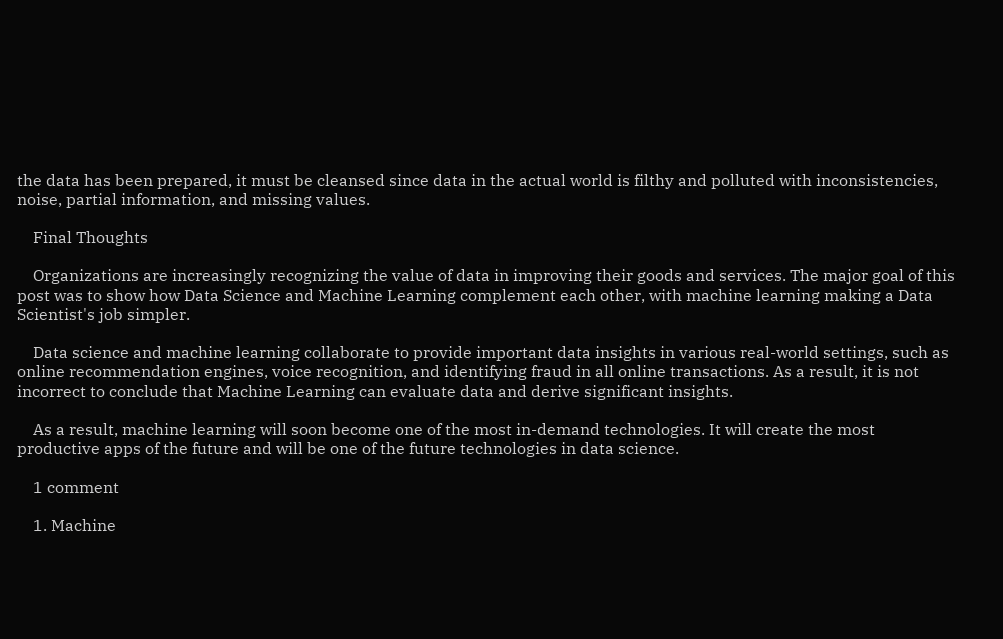the data has been prepared, it must be cleansed since data in the actual world is filthy and polluted with inconsistencies, noise, partial information, and missing values.

    Final Thoughts

    Organizations are increasingly recognizing the value of data in improving their goods and services. The major goal of this post was to show how Data Science and Machine Learning complement each other, with machine learning making a Data Scientist's job simpler.

    Data science and machine learning collaborate to provide important data insights in various real-world settings, such as online recommendation engines, voice recognition, and identifying fraud in all online transactions. As a result, it is not incorrect to conclude that Machine Learning can evaluate data and derive significant insights.

    As a result, machine learning will soon become one of the most in-demand technologies. It will create the most productive apps of the future and will be one of the future technologies in data science.

    1 comment

    1. Machine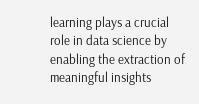learning plays a crucial role in data science by enabling the extraction of meaningful insights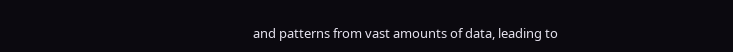and patterns from vast amounts of data, leading to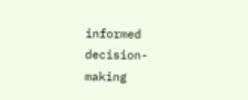informed decision-making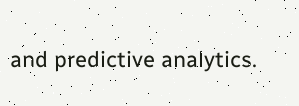and predictive analytics.